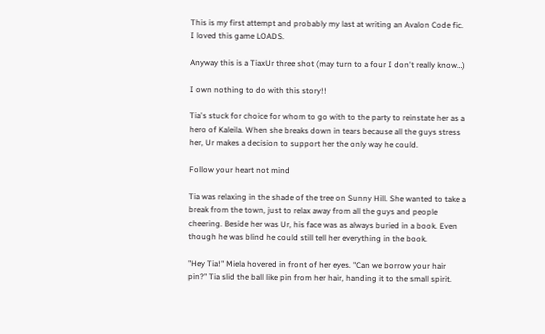This is my first attempt and probably my last at writing an Avalon Code fic. I loved this game LOADS.

Anyway this is a TiaxUr three shot (may turn to a four I don't really know…)

I own nothing to do with this story!!

Tia's stuck for choice for whom to go with to the party to reinstate her as a hero of Kaleila. When she breaks down in tears because all the guys stress her, Ur makes a decision to support her the only way he could.

Follow your heart not mind

Tia was relaxing in the shade of the tree on Sunny Hill. She wanted to take a break from the town, just to relax away from all the guys and people cheering. Beside her was Ur, his face was as always buried in a book. Even though he was blind he could still tell her everything in the book.

"Hey Tia!" Miela hovered in front of her eyes. "Can we borrow your hair pin?" Tia slid the ball like pin from her hair, handing it to the small spirit.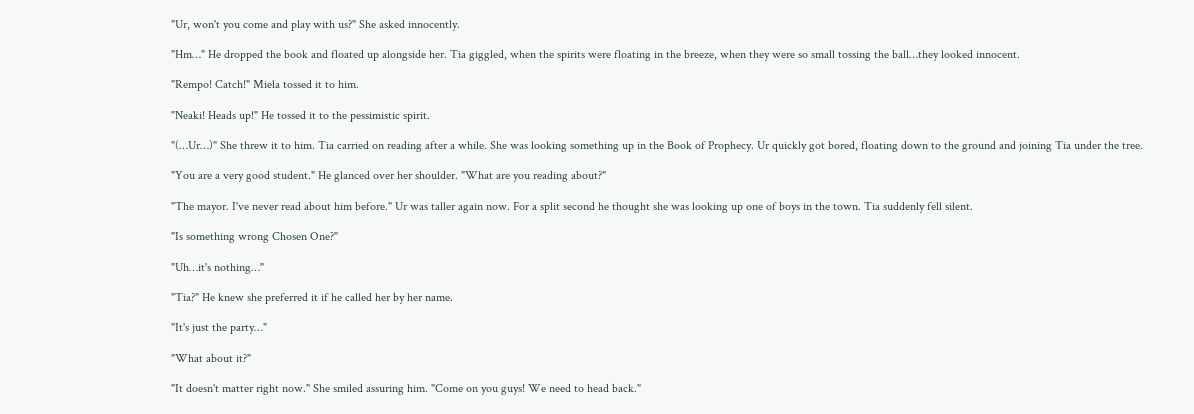"Ur, won't you come and play with us?" She asked innocently.

"Hm…" He dropped the book and floated up alongside her. Tia giggled, when the spirits were floating in the breeze, when they were so small tossing the ball…they looked innocent.

"Rempo! Catch!" Miela tossed it to him.

"Neaki! Heads up!" He tossed it to the pessimistic spirit.

"(…Ur…)" She threw it to him. Tia carried on reading after a while. She was looking something up in the Book of Prophecy. Ur quickly got bored, floating down to the ground and joining Tia under the tree.

"You are a very good student." He glanced over her shoulder. "What are you reading about?"

"The mayor. I've never read about him before." Ur was taller again now. For a split second he thought she was looking up one of boys in the town. Tia suddenly fell silent.

"Is something wrong Chosen One?"

"Uh…it's nothing…"

"Tia?" He knew she preferred it if he called her by her name.

"It's just the party…"

"What about it?"

"It doesn't matter right now." She smiled assuring him. "Come on you guys! We need to head back."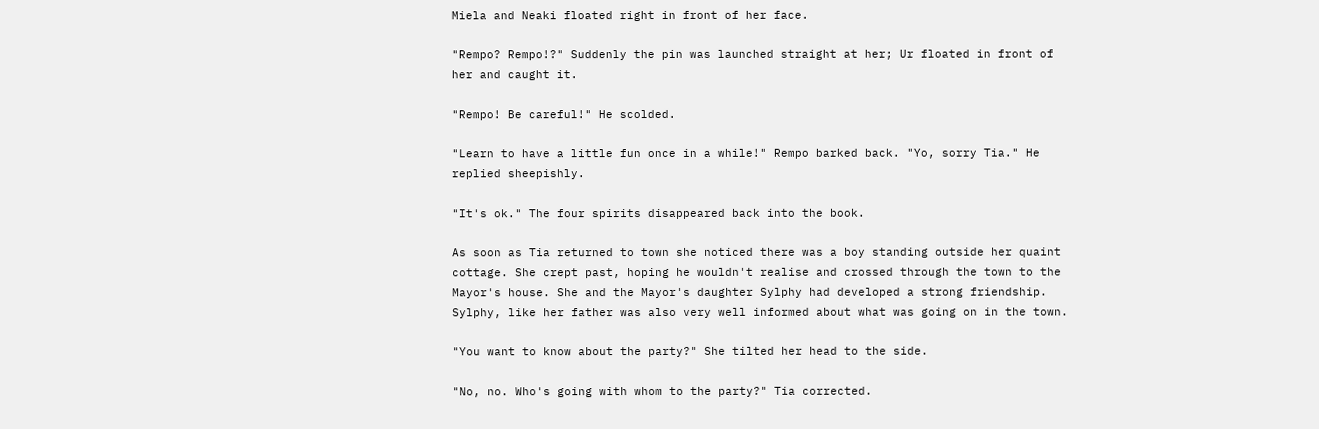Miela and Neaki floated right in front of her face.

"Rempo? Rempo!?" Suddenly the pin was launched straight at her; Ur floated in front of her and caught it.

"Rempo! Be careful!" He scolded.

"Learn to have a little fun once in a while!" Rempo barked back. "Yo, sorry Tia." He replied sheepishly.

"It's ok." The four spirits disappeared back into the book.

As soon as Tia returned to town she noticed there was a boy standing outside her quaint cottage. She crept past, hoping he wouldn't realise and crossed through the town to the Mayor's house. She and the Mayor's daughter Sylphy had developed a strong friendship. Sylphy, like her father was also very well informed about what was going on in the town.

"You want to know about the party?" She tilted her head to the side.

"No, no. Who's going with whom to the party?" Tia corrected.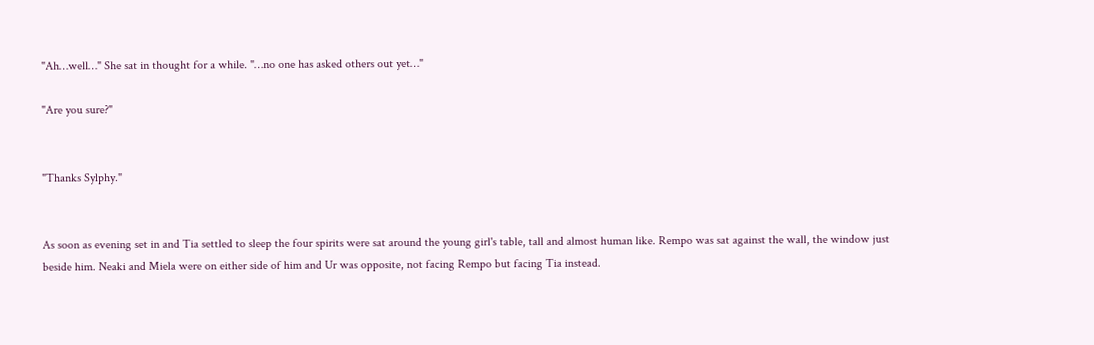"Ah…well…" She sat in thought for a while. "…no one has asked others out yet…"

"Are you sure?"


"Thanks Sylphy."


As soon as evening set in and Tia settled to sleep the four spirits were sat around the young girl's table, tall and almost human like. Rempo was sat against the wall, the window just beside him. Neaki and Miela were on either side of him and Ur was opposite, not facing Rempo but facing Tia instead.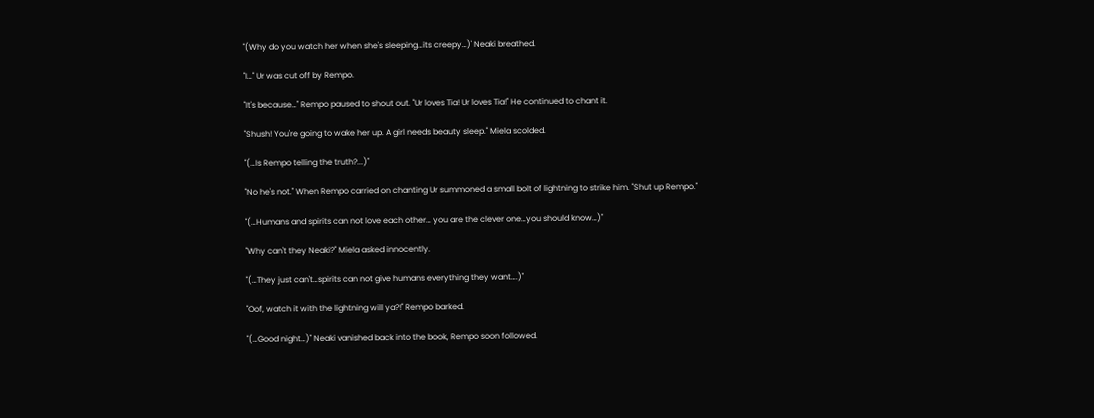"(Why do you watch her when she's sleeping…its creepy…)' Neaki breathed.

"I…" Ur was cut off by Rempo.

"It's because…" Rempo paused to shout out. "Ur loves Tia! Ur loves Tia!" He continued to chant it.

"Shush! You're going to wake her up. A girl needs beauty sleep." Miela scolded.

"(…Is Rempo telling the truth?...)"

"No he's not." When Rempo carried on chanting Ur summoned a small bolt of lightning to strike him. "Shut up Rempo."

"(…Humans and spirits can not love each other… you are the clever one…you should know…)"

"Why can't they Neaki?" Miela asked innocently.

"(…They just can't…spirits can not give humans everything they want….)"

"Oof, watch it with the lightning will ya?!" Rempo barked.

"(…Good night…)" Neaki vanished back into the book, Rempo soon followed.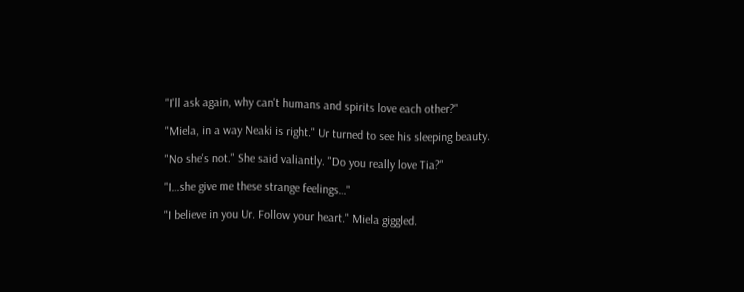"I'll ask again, why can't humans and spirits love each other?"

"Miela, in a way Neaki is right." Ur turned to see his sleeping beauty.

"No she's not." She said valiantly. "Do you really love Tia?"

"I…she give me these strange feelings…"

"I believe in you Ur. Follow your heart." Miela giggled.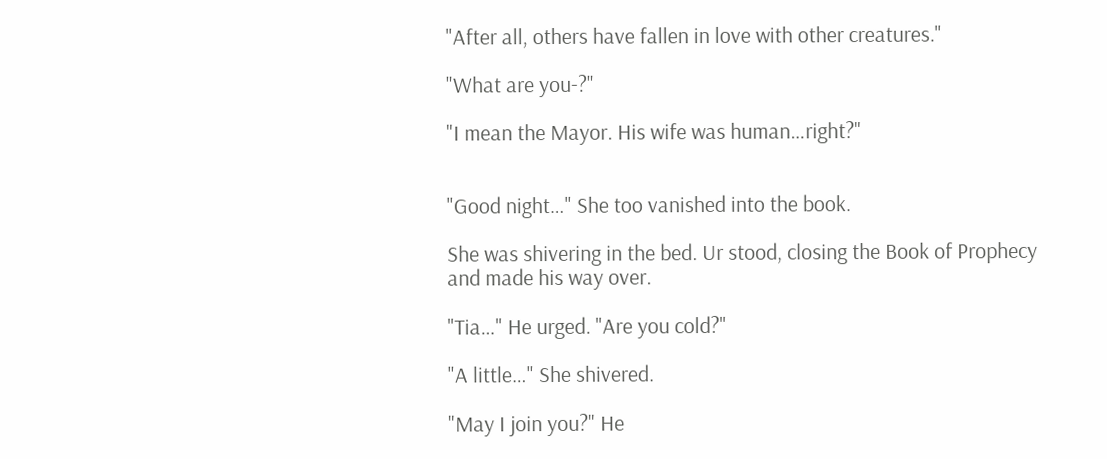"After all, others have fallen in love with other creatures."

"What are you-?"

"I mean the Mayor. His wife was human…right?"


"Good night…" She too vanished into the book.

She was shivering in the bed. Ur stood, closing the Book of Prophecy and made his way over.

"Tia…" He urged. "Are you cold?"

"A little…" She shivered.

"May I join you?" He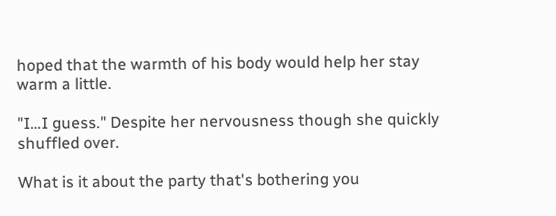hoped that the warmth of his body would help her stay warm a little.

"I…I guess." Despite her nervousness though she quickly shuffled over.

What is it about the party that's bothering you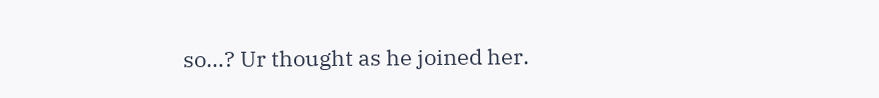so…? Ur thought as he joined her.